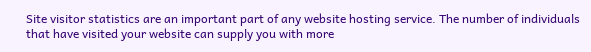Site visitor statistics are an important part of any website hosting service. The number of individuals that have visited your website can supply you with more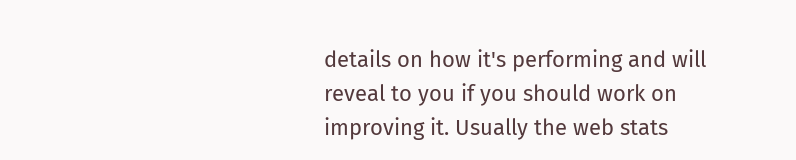details on how it's performing and will reveal to you if you should work on improving it. Usually the web stats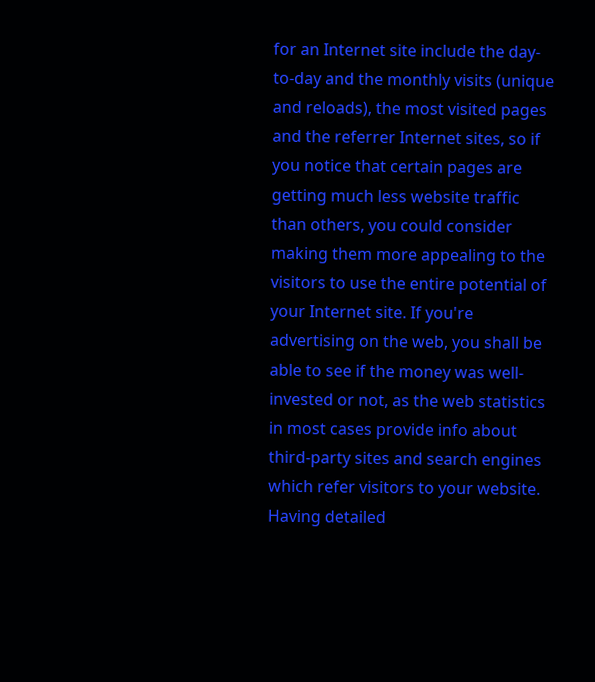for an Internet site include the day-to-day and the monthly visits (unique and reloads), the most visited pages and the referrer Internet sites, so if you notice that certain pages are getting much less website traffic than others, you could consider making them more appealing to the visitors to use the entire potential of your Internet site. If you're advertising on the web, you shall be able to see if the money was well-invested or not, as the web statistics in most cases provide info about third-party sites and search engines which refer visitors to your website. Having detailed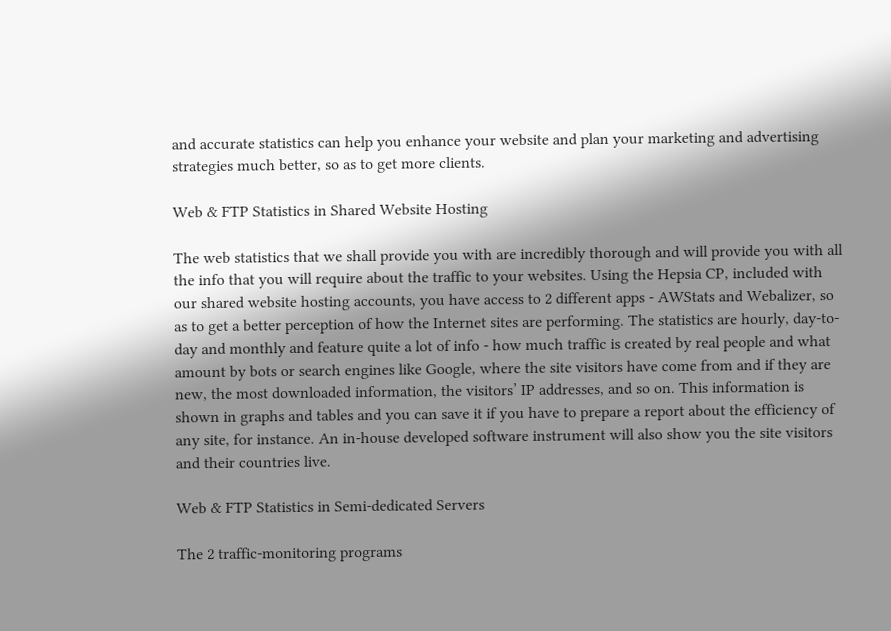and accurate statistics can help you enhance your website and plan your marketing and advertising strategies much better, so as to get more clients.

Web & FTP Statistics in Shared Website Hosting

The web statistics that we shall provide you with are incredibly thorough and will provide you with all the info that you will require about the traffic to your websites. Using the Hepsia CP, included with our shared website hosting accounts, you have access to 2 different apps - AWStats and Webalizer, so as to get a better perception of how the Internet sites are performing. The statistics are hourly, day-to-day and monthly and feature quite a lot of info - how much traffic is created by real people and what amount by bots or search engines like Google, where the site visitors have come from and if they are new, the most downloaded information, the visitors’ IP addresses, and so on. This information is shown in graphs and tables and you can save it if you have to prepare a report about the efficiency of any site, for instance. An in-house developed software instrument will also show you the site visitors and their countries live.

Web & FTP Statistics in Semi-dedicated Servers

The 2 traffic-monitoring programs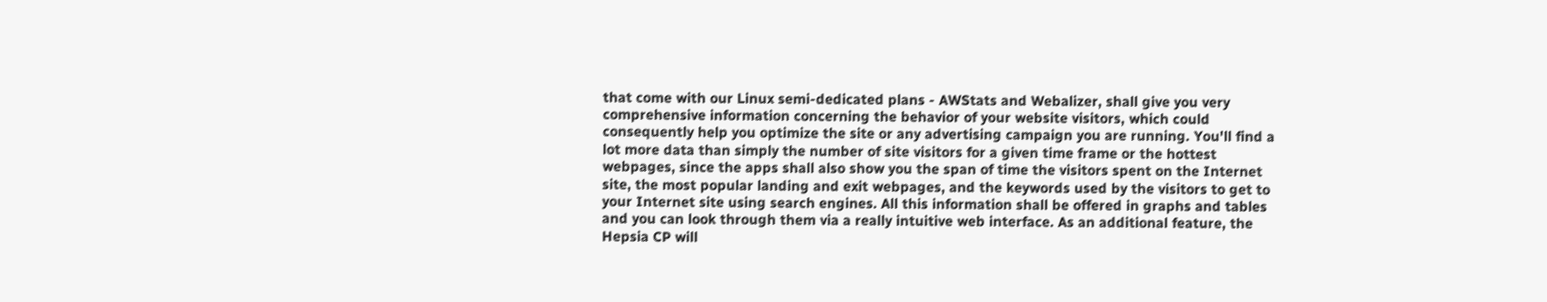that come with our Linux semi-dedicated plans - AWStats and Webalizer, shall give you very comprehensive information concerning the behavior of your website visitors, which could consequently help you optimize the site or any advertising campaign you are running. You'll find a lot more data than simply the number of site visitors for a given time frame or the hottest webpages, since the apps shall also show you the span of time the visitors spent on the Internet site, the most popular landing and exit webpages, and the keywords used by the visitors to get to your Internet site using search engines. All this information shall be offered in graphs and tables and you can look through them via a really intuitive web interface. As an additional feature, the Hepsia CP will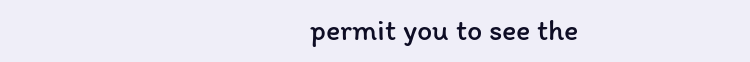permit you to see the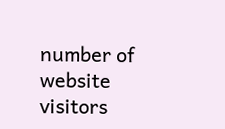number of website visitors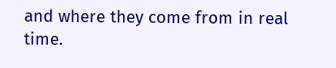and where they come from in real time.